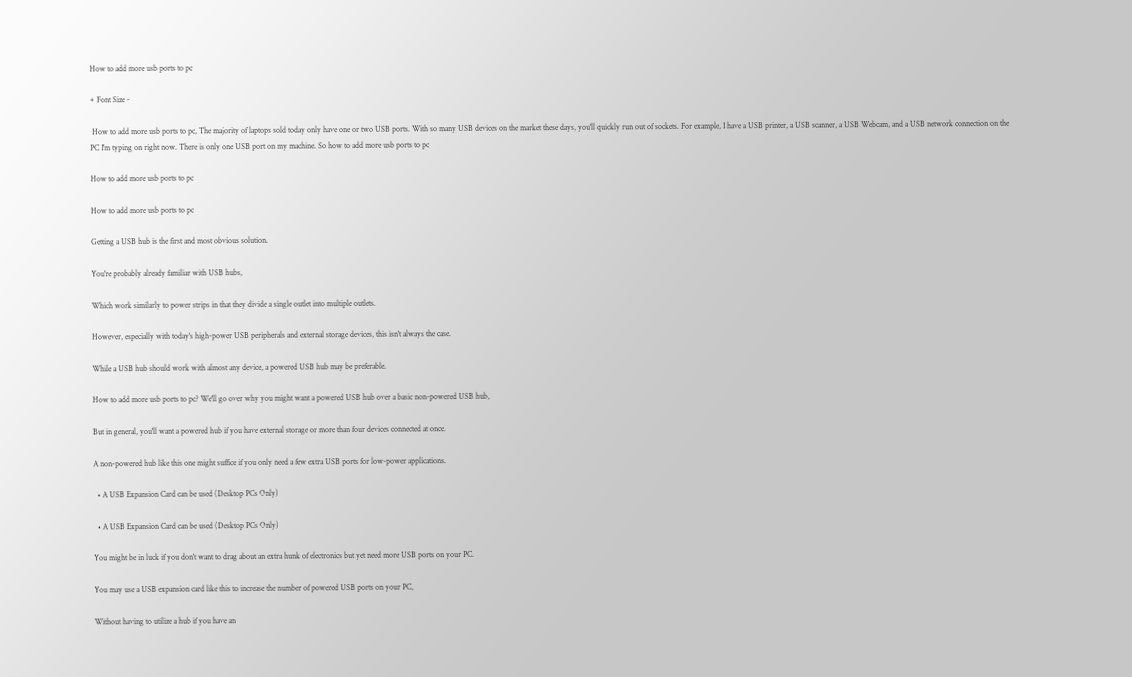How to add more usb ports to pc

+ Font Size -

 How to add more usb ports to pc, The majority of laptops sold today only have one or two USB ports. With so many USB devices on the market these days, you'll quickly run out of sockets. For example, I have a USB printer, a USB scanner, a USB Webcam, and a USB network connection on the PC I'm typing on right now. There is only one USB port on my machine. So how to add more usb ports to pc

How to add more usb ports to pc

How to add more usb ports to pc

Getting a USB hub is the first and most obvious solution.

You're probably already familiar with USB hubs,

Which work similarly to power strips in that they divide a single outlet into multiple outlets.

However, especially with today's high-power USB peripherals and external storage devices, this isn't always the case.

While a USB hub should work with almost any device, a powered USB hub may be preferable.

How to add more usb ports to pc? We'll go over why you might want a powered USB hub over a basic non-powered USB hub,

But in general, you'll want a powered hub if you have external storage or more than four devices connected at once.

A non-powered hub like this one might suffice if you only need a few extra USB ports for low-power applications.

  • A USB Expansion Card can be used (Desktop PCs Only)

  • A USB Expansion Card can be used (Desktop PCs Only)

You might be in luck if you don't want to drag about an extra hunk of electronics but yet need more USB ports on your PC.

You may use a USB expansion card like this to increase the number of powered USB ports on your PC,

Without having to utilize a hub if you have an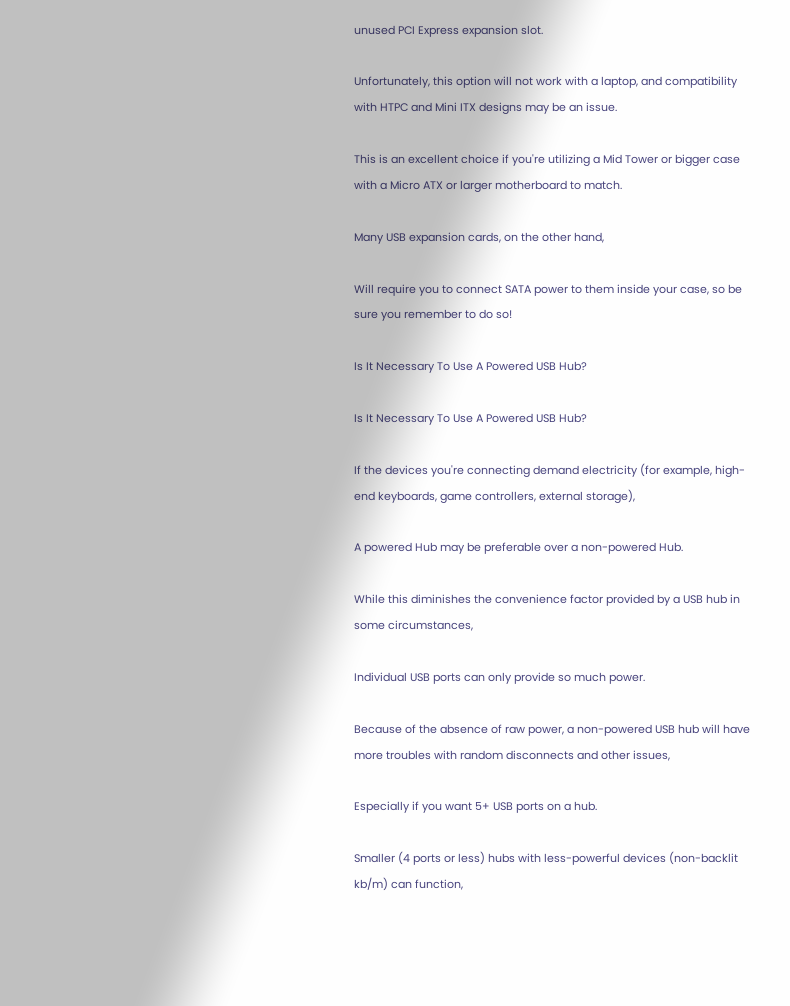unused PCI Express expansion slot.

Unfortunately, this option will not work with a laptop, and compatibility with HTPC and Mini ITX designs may be an issue.

This is an excellent choice if you're utilizing a Mid Tower or bigger case with a Micro ATX or larger motherboard to match.

Many USB expansion cards, on the other hand,

Will require you to connect SATA power to them inside your case, so be sure you remember to do so!

Is It Necessary To Use A Powered USB Hub?

Is It Necessary To Use A Powered USB Hub?

If the devices you're connecting demand electricity (for example, high-end keyboards, game controllers, external storage),

A powered Hub may be preferable over a non-powered Hub.

While this diminishes the convenience factor provided by a USB hub in some circumstances,

Individual USB ports can only provide so much power.

Because of the absence of raw power, a non-powered USB hub will have more troubles with random disconnects and other issues,

Especially if you want 5+ USB ports on a hub.

Smaller (4 ports or less) hubs with less-powerful devices (non-backlit kb/m) can function,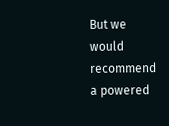But we would recommend a powered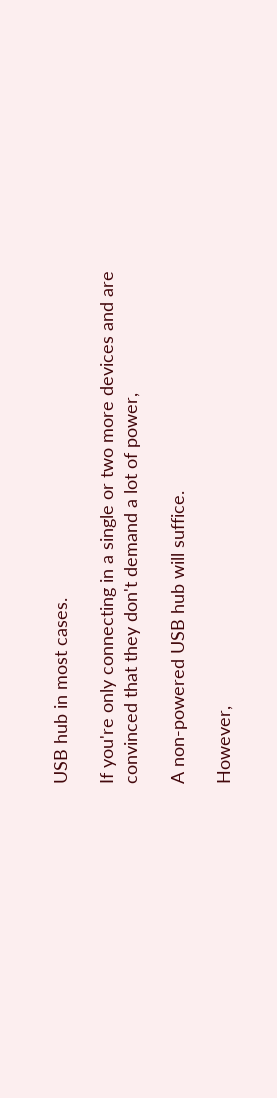USB hub in most cases.

If you're only connecting in a single or two more devices and are convinced that they don't demand a lot of power,

A non-powered USB hub will suffice.

However,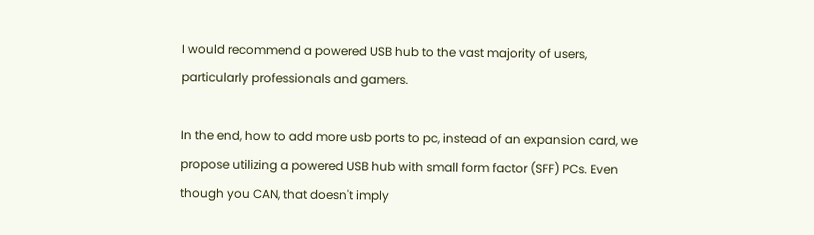I would recommend a powered USB hub to the vast majority of users, particularly professionals and gamers.

In the end, how to add more usb ports to pc, instead of an expansion card, we propose utilizing a powered USB hub with small form factor (SFF) PCs. Even though you CAN, that doesn't imply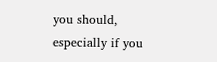you should, especially if you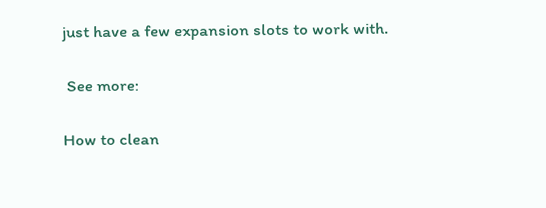just have a few expansion slots to work with.

 See more:

How to clean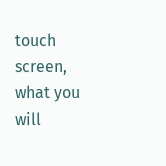touch screen, what you will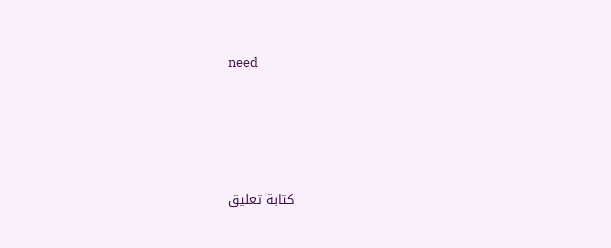need






كتابة تعليق